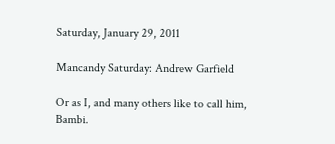Saturday, January 29, 2011

Mancandy Saturday: Andrew Garfield

Or as I, and many others like to call him, Bambi.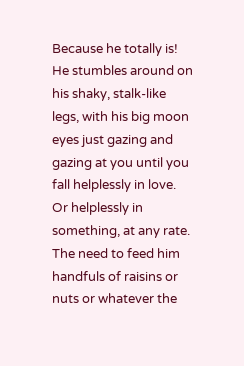Because he totally is! He stumbles around on his shaky, stalk-like legs, with his big moon eyes just gazing and gazing at you until you fall helplessly in love. Or helplessly in something, at any rate. The need to feed him handfuls of raisins or nuts or whatever the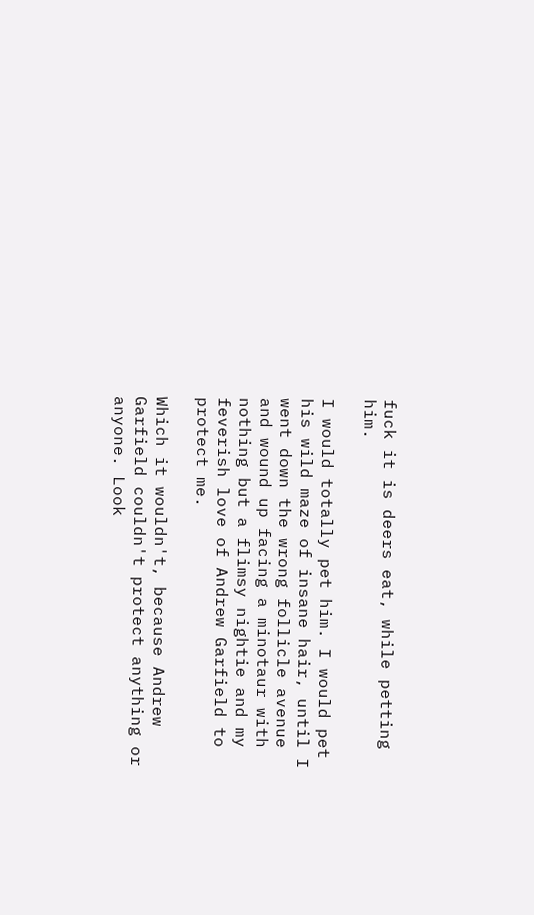fuck it is deers eat, while petting him.

I would totally pet him. I would pet his wild maze of insane hair, until I went down the wrong follicle avenue and wound up facing a minotaur with nothing but a flimsy nightie and my feverish love of Andrew Garfield to protect me.

Which it wouldn't, because Andrew Garfield couldn't protect anything or anyone. Look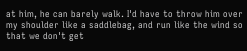at him, he can barely walk. I'd have to throw him over my shoulder like a saddlebag, and run like the wind so that we don't get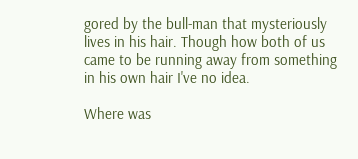gored by the bull-man that mysteriously lives in his hair. Though how both of us came to be running away from something in his own hair I've no idea.

Where was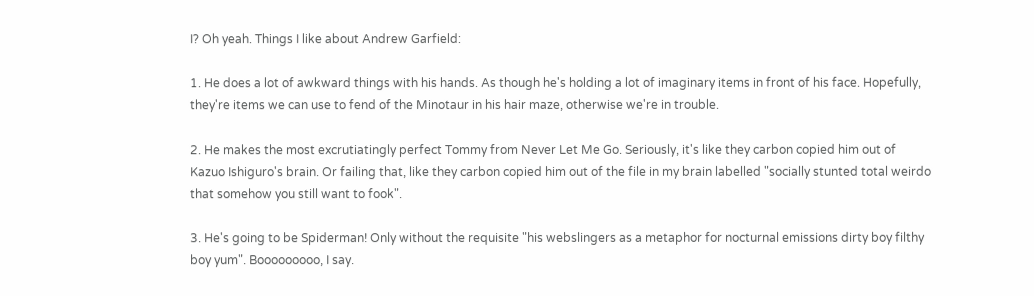I? Oh yeah. Things I like about Andrew Garfield:

1. He does a lot of awkward things with his hands. As though he's holding a lot of imaginary items in front of his face. Hopefully, they're items we can use to fend of the Minotaur in his hair maze, otherwise we're in trouble.

2. He makes the most excrutiatingly perfect Tommy from Never Let Me Go. Seriously, it's like they carbon copied him out of Kazuo Ishiguro's brain. Or failing that, like they carbon copied him out of the file in my brain labelled "socially stunted total weirdo that somehow you still want to fook".

3. He's going to be Spiderman! Only without the requisite "his webslingers as a metaphor for nocturnal emissions dirty boy filthy boy yum". Booooooooo, I say.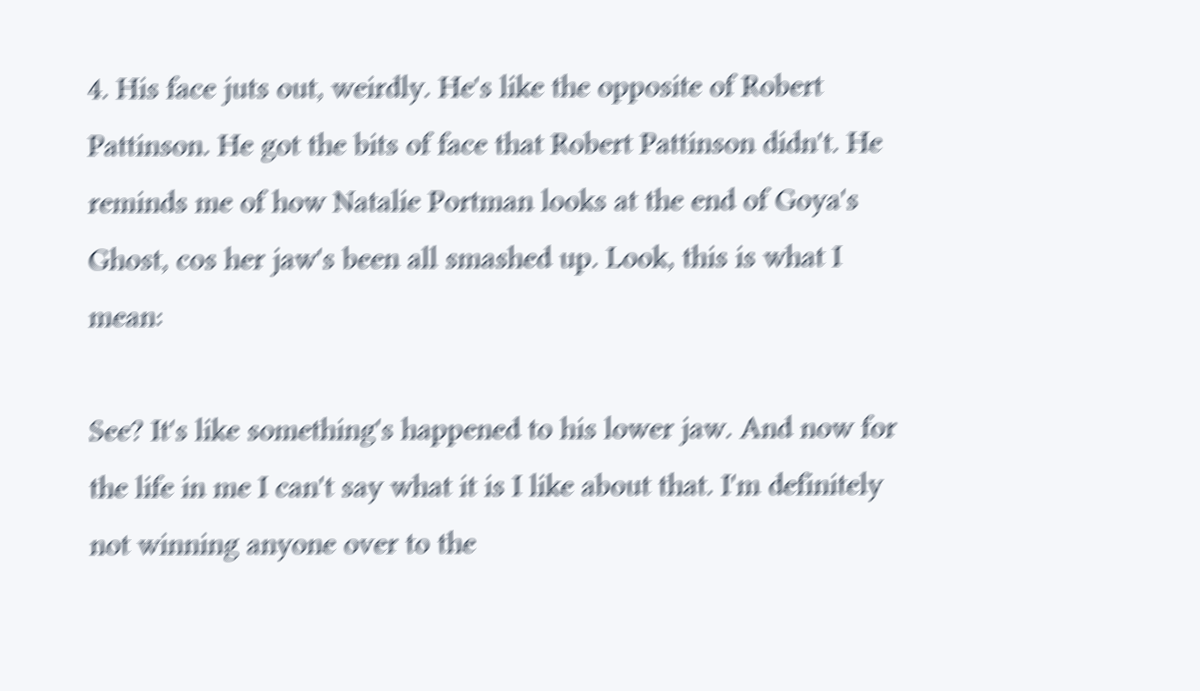4. His face juts out, weirdly. He's like the opposite of Robert Pattinson. He got the bits of face that Robert Pattinson didn't. He reminds me of how Natalie Portman looks at the end of Goya's Ghost, cos her jaw's been all smashed up. Look, this is what I mean:

See? It's like something's happened to his lower jaw. And now for the life in me I can't say what it is I like about that. I'm definitely not winning anyone over to the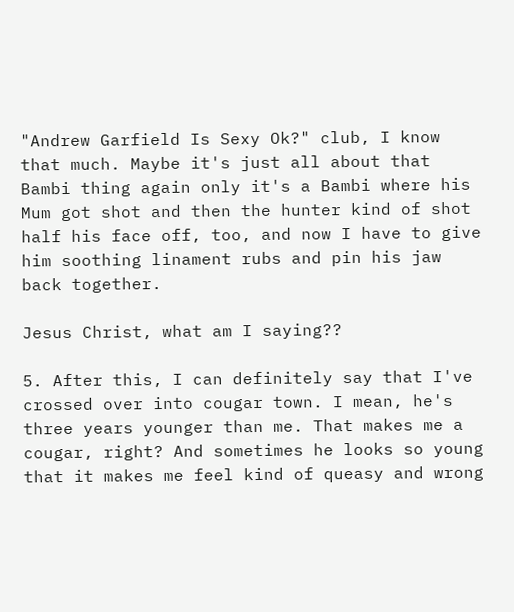"Andrew Garfield Is Sexy Ok?" club, I know that much. Maybe it's just all about that Bambi thing again only it's a Bambi where his Mum got shot and then the hunter kind of shot half his face off, too, and now I have to give him soothing linament rubs and pin his jaw back together.

Jesus Christ, what am I saying??

5. After this, I can definitely say that I've crossed over into cougar town. I mean, he's three years younger than me. That makes me a cougar, right? And sometimes he looks so young that it makes me feel kind of queasy and wrong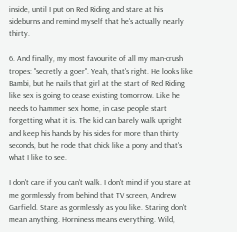inside, until I put on Red Riding and stare at his sideburns and remind myself that he's actually nearly thirty.

6. And finally, my most favourite of all my man-crush tropes: "secretly a goer". Yeah, that's right. He looks like Bambi, but he nails that girl at the start of Red Riding like sex is going to cease existing tomorrow. Like he needs to hammer sex home, in case people start forgetting what it is. The kid can barely walk upright and keep his hands by his sides for more than thirty seconds, but he rode that chick like a pony and that's what I like to see.

I don't care if you can't walk. I don't mind if you stare at me gormlessly from behind that TV screen, Andrew Garfield. Stare as gormlessly as you like. Staring don't mean anything. Horniness means everything. Wild,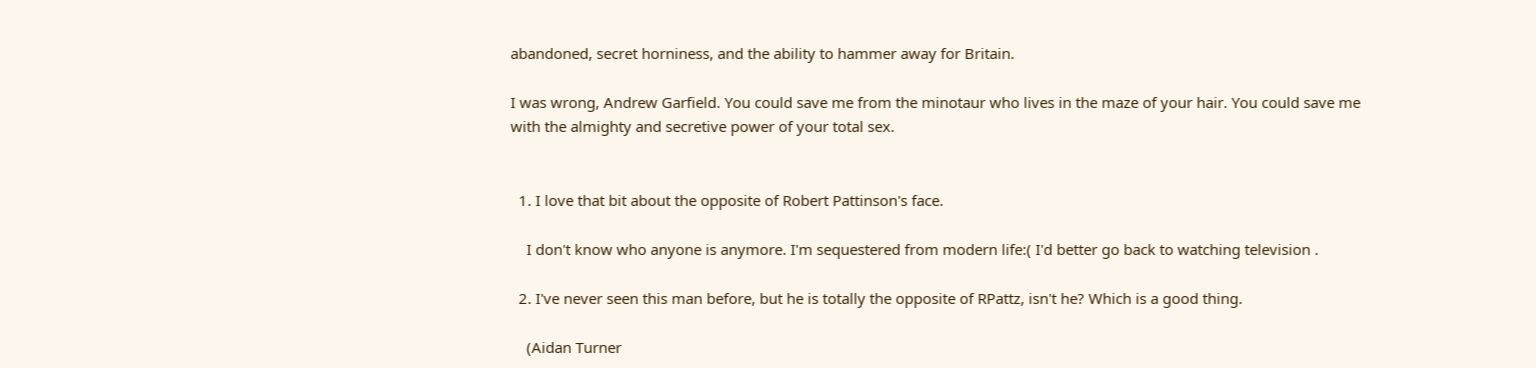abandoned, secret horniness, and the ability to hammer away for Britain.

I was wrong, Andrew Garfield. You could save me from the minotaur who lives in the maze of your hair. You could save me with the almighty and secretive power of your total sex.


  1. I love that bit about the opposite of Robert Pattinson's face.

    I don't know who anyone is anymore. I'm sequestered from modern life:( I'd better go back to watching television .

  2. I've never seen this man before, but he is totally the opposite of RPattz, isn't he? Which is a good thing.

    (Aidan Turner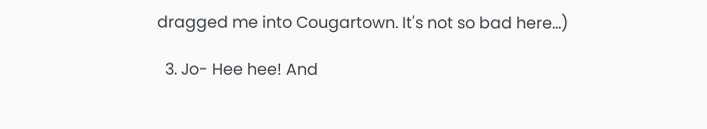dragged me into Cougartown. It's not so bad here...)

  3. Jo- Hee hee! And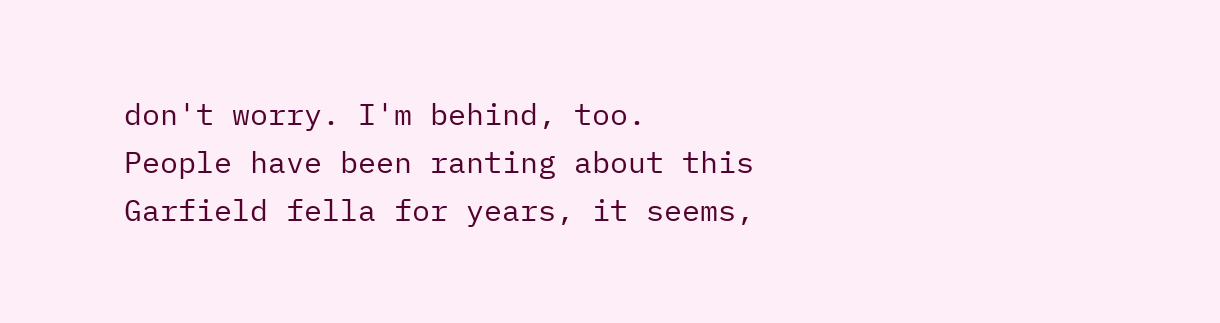don't worry. I'm behind, too. People have been ranting about this Garfield fella for years, it seems,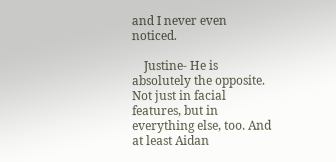and I never even noticed.

    Justine- He is absolutely the opposite. Not just in facial features, but in everything else, too. And at least Aidan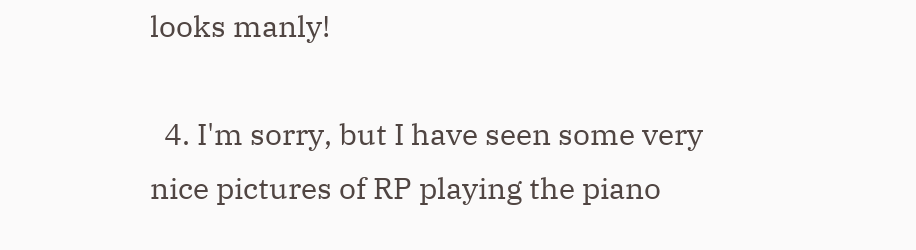looks manly!

  4. I'm sorry, but I have seen some very nice pictures of RP playing the piano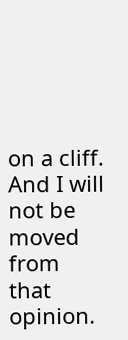on a cliff. And I will not be moved from that opinion.